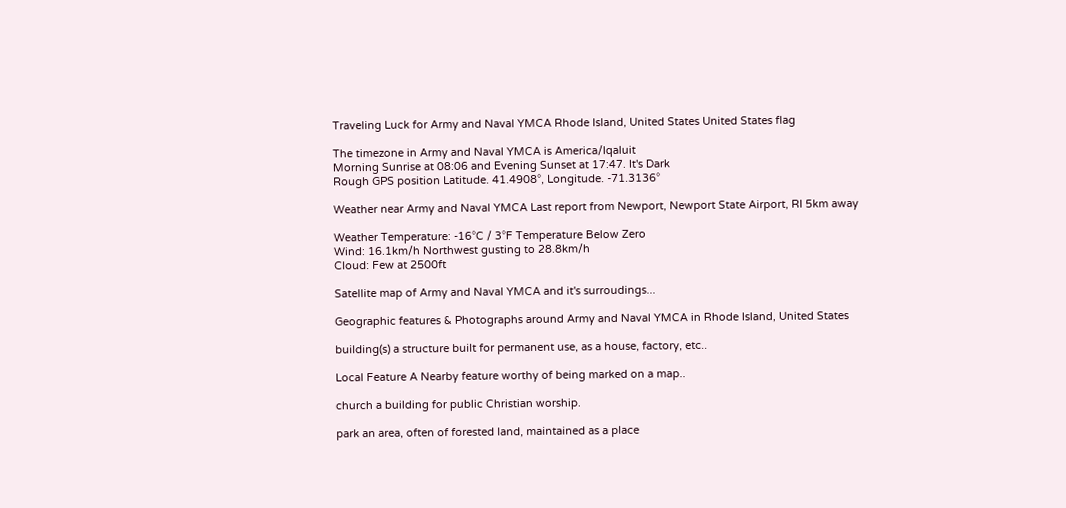Traveling Luck for Army and Naval YMCA Rhode Island, United States United States flag

The timezone in Army and Naval YMCA is America/Iqaluit
Morning Sunrise at 08:06 and Evening Sunset at 17:47. It's Dark
Rough GPS position Latitude. 41.4908°, Longitude. -71.3136°

Weather near Army and Naval YMCA Last report from Newport, Newport State Airport, RI 5km away

Weather Temperature: -16°C / 3°F Temperature Below Zero
Wind: 16.1km/h Northwest gusting to 28.8km/h
Cloud: Few at 2500ft

Satellite map of Army and Naval YMCA and it's surroudings...

Geographic features & Photographs around Army and Naval YMCA in Rhode Island, United States

building(s) a structure built for permanent use, as a house, factory, etc..

Local Feature A Nearby feature worthy of being marked on a map..

church a building for public Christian worship.

park an area, often of forested land, maintained as a place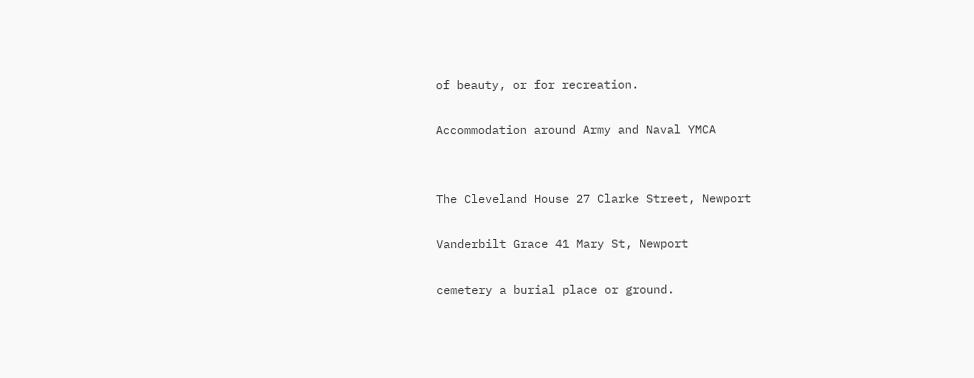of beauty, or for recreation.

Accommodation around Army and Naval YMCA


The Cleveland House 27 Clarke Street, Newport

Vanderbilt Grace 41 Mary St, Newport

cemetery a burial place or ground.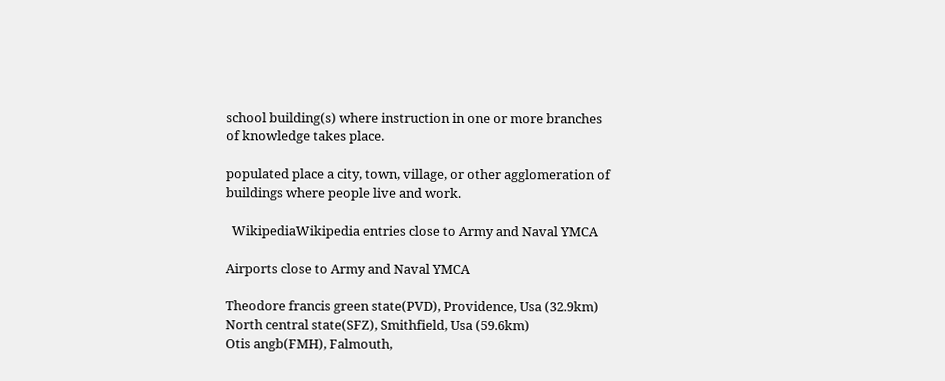school building(s) where instruction in one or more branches of knowledge takes place.

populated place a city, town, village, or other agglomeration of buildings where people live and work.

  WikipediaWikipedia entries close to Army and Naval YMCA

Airports close to Army and Naval YMCA

Theodore francis green state(PVD), Providence, Usa (32.9km)
North central state(SFZ), Smithfield, Usa (59.6km)
Otis angb(FMH), Falmouth,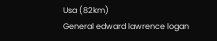Usa (82km)
General edward lawrence logan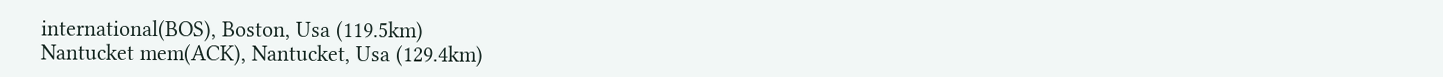international(BOS), Boston, Usa (119.5km)
Nantucket mem(ACK), Nantucket, Usa (129.4km)